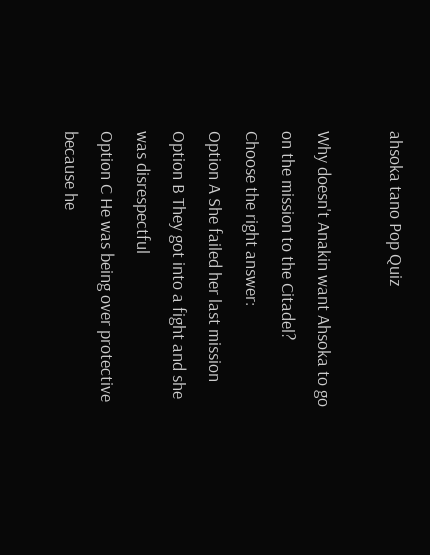ahsoka tano Pop Quiz

Why doesn't Anakin want Ahsoka to go on the mission to the Citadel?
Choose the right answer:
Option A She failed her last mission
Option B They got into a fight and she was disrespectful
Option C He was being over protective because he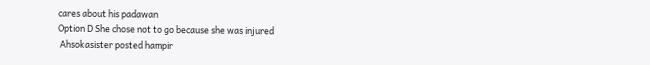cares about his padawan
Option D She chose not to go because she was injured
 Ahsokasister posted hampir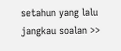setahun yang lalu
jangkau soalan >>